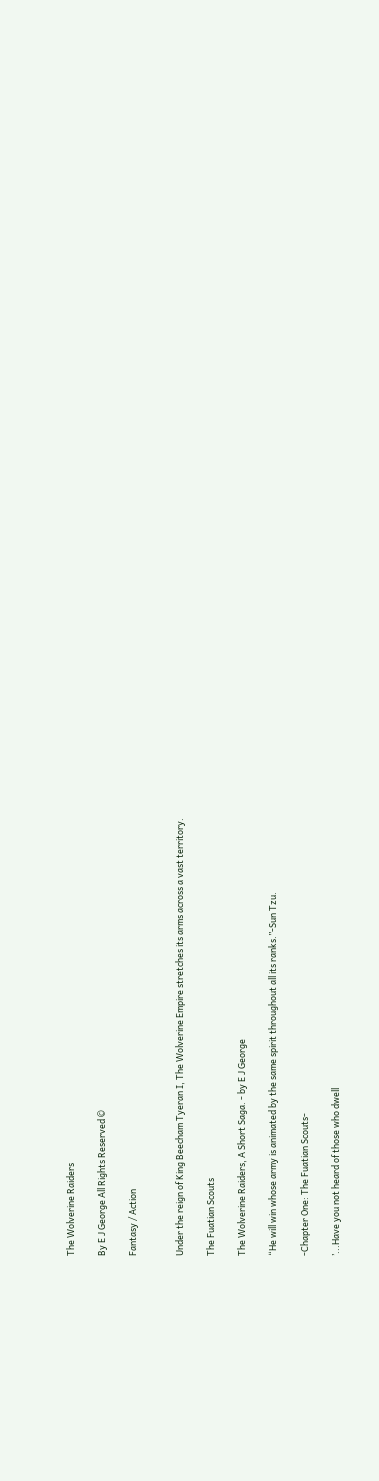The Wolverine Raiders

By E J George All Rights Reserved ©

Fantasy / Action


Under the reign of King Beecham Tyeran I, The Wolverine Empire stretches its arms across a vast territory.

The Fuatian Scouts

The Wolverine Raiders, A Short Saga. - by E J George

“He will win whose army is animated by the same spirit throughout all its ranks.”-Sun Tzu.

-Chapter One: The Fuatian Scouts-

’...Have you not heard of those who dwell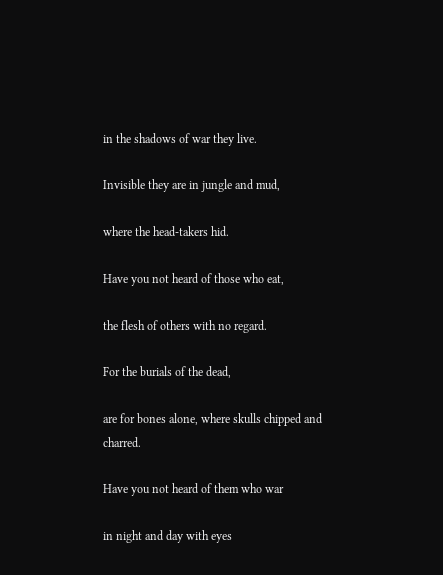in the shadows of war they live.

Invisible they are in jungle and mud,

where the head-takers hid.

Have you not heard of those who eat,

the flesh of others with no regard.

For the burials of the dead,

are for bones alone, where skulls chipped and charred.

Have you not heard of them who war

in night and day with eyes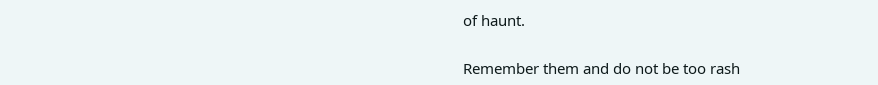of haunt.

Remember them and do not be too rash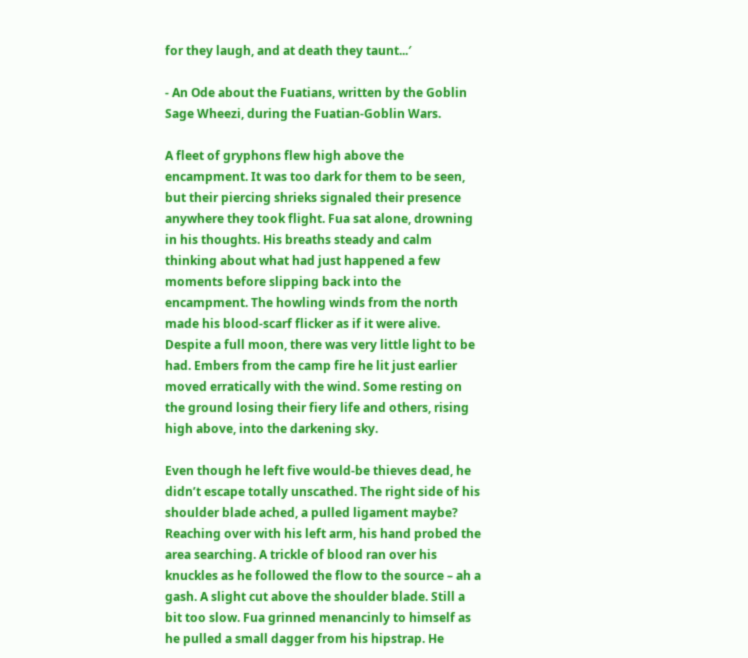for they laugh, and at death they taunt...′

- An Ode about the Fuatians, written by the Goblin Sage Wheezi, during the Fuatian-Goblin Wars.

A fleet of gryphons flew high above the encampment. It was too dark for them to be seen, but their piercing shrieks signaled their presence anywhere they took flight. Fua sat alone, drowning in his thoughts. His breaths steady and calm thinking about what had just happened a few moments before slipping back into the encampment. The howling winds from the north made his blood-scarf flicker as if it were alive. Despite a full moon, there was very little light to be had. Embers from the camp fire he lit just earlier moved erratically with the wind. Some resting on the ground losing their fiery life and others, rising high above, into the darkening sky.

Even though he left five would-be thieves dead, he didn’t escape totally unscathed. The right side of his shoulder blade ached, a pulled ligament maybe? Reaching over with his left arm, his hand probed the area searching. A trickle of blood ran over his knuckles as he followed the flow to the source – ah a gash. A slight cut above the shoulder blade. Still a bit too slow. Fua grinned menancinly to himself as he pulled a small dagger from his hipstrap. He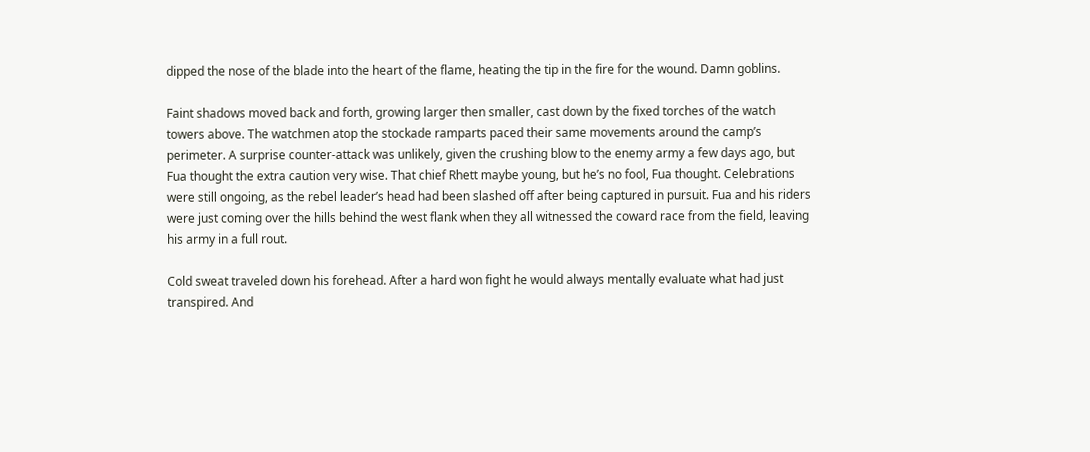dipped the nose of the blade into the heart of the flame, heating the tip in the fire for the wound. Damn goblins.

Faint shadows moved back and forth, growing larger then smaller, cast down by the fixed torches of the watch towers above. The watchmen atop the stockade ramparts paced their same movements around the camp’s perimeter. A surprise counter-attack was unlikely, given the crushing blow to the enemy army a few days ago, but Fua thought the extra caution very wise. That chief Rhett maybe young, but he’s no fool, Fua thought. Celebrations were still ongoing, as the rebel leader’s head had been slashed off after being captured in pursuit. Fua and his riders were just coming over the hills behind the west flank when they all witnessed the coward race from the field, leaving his army in a full rout.

Cold sweat traveled down his forehead. After a hard won fight he would always mentally evaluate what had just transpired. And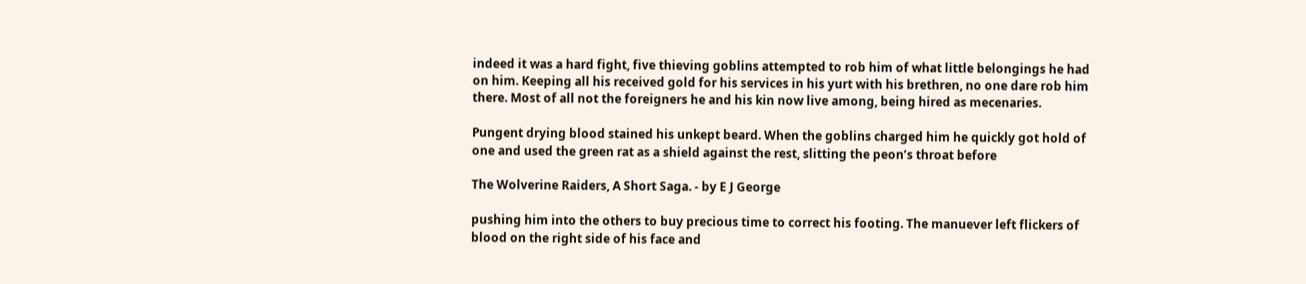indeed it was a hard fight, five thieving goblins attempted to rob him of what little belongings he had on him. Keeping all his received gold for his services in his yurt with his brethren, no one dare rob him there. Most of all not the foreigners he and his kin now live among, being hired as mecenaries.

Pungent drying blood stained his unkept beard. When the goblins charged him he quickly got hold of one and used the green rat as a shield against the rest, slitting the peon’s throat before

The Wolverine Raiders, A Short Saga. - by E J George

pushing him into the others to buy precious time to correct his footing. The manuever left flickers of blood on the right side of his face and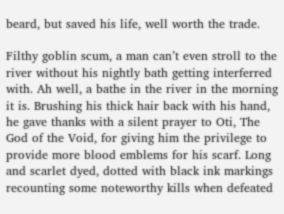beard, but saved his life, well worth the trade.

Filthy goblin scum, a man can’t even stroll to the river without his nightly bath getting interferred with. Ah well, a bathe in the river in the morning it is. Brushing his thick hair back with his hand, he gave thanks with a silent prayer to Oti, The God of the Void, for giving him the privilege to provide more blood emblems for his scarf. Long and scarlet dyed, dotted with black ink markings recounting some noteworthy kills when defeated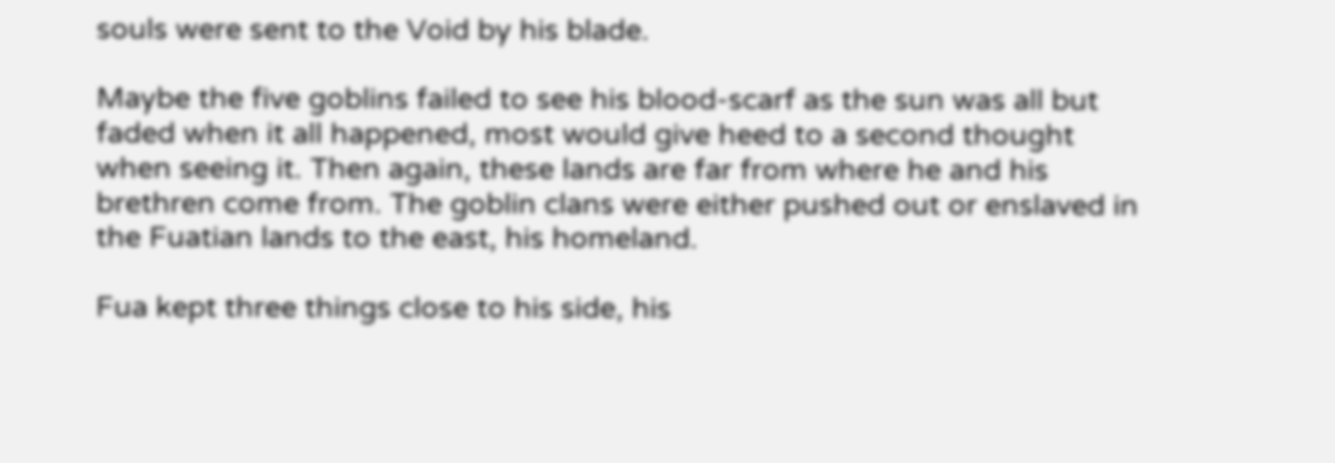souls were sent to the Void by his blade.

Maybe the five goblins failed to see his blood-scarf as the sun was all but faded when it all happened, most would give heed to a second thought when seeing it. Then again, these lands are far from where he and his brethren come from. The goblin clans were either pushed out or enslaved in the Fuatian lands to the east, his homeland.

Fua kept three things close to his side, his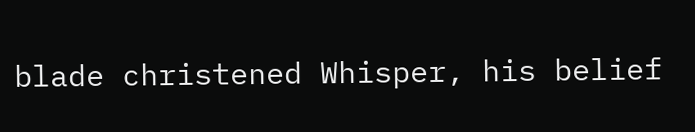blade christened Whisper, his belief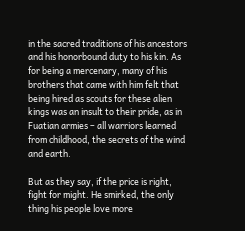in the sacred traditions of his ancestors and his honorbound duty to his kin. As for being a mercenary, many of his brothers that came with him felt that being hired as scouts for these alien kings was an insult to their pride, as in Fuatian armies – all warriors learned from childhood, the secrets of the wind and earth.

But as they say, if the price is right, fight for might. He smirked, the only thing his people love more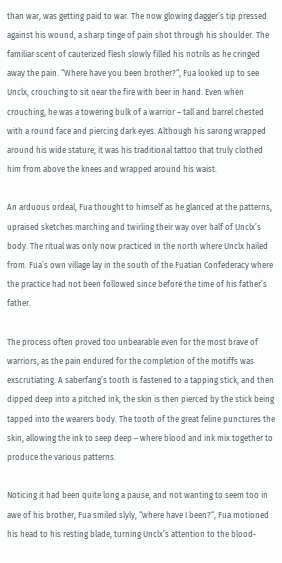than war, was getting paid to war. The now glowing dagger’s tip pressed against his wound, a sharp tinge of pain shot through his shoulder. The familiar scent of cauterized flesh slowly filled his notrils as he cringed away the pain. “Where have you been brother?“, Fua looked up to see Unclx, crouching to sit near the fire with beer in hand. Even when crouching, he was a towering bulk of a warrior – tall and barrel chested with a round face and piercing dark eyes. Although his sarong wrapped around his wide stature, it was his traditional tattoo that truly clothed him from above the knees and wrapped around his waist.

An arduous ordeal, Fua thought to himself as he glanced at the patterns, upraised sketches marching and twirling their way over half of Unclx’s body. The ritual was only now practiced in the north where Unclx hailed from. Fua’s own village lay in the south of the Fuatian Confederacy where the practice had not been followed since before the time of his father’s father.

The process often proved too unbearable even for the most brave of warriors, as the pain endured for the completion of the motiffs was exscrutiating. A saberfang’s tooth is fastened to a tapping stick, and then dipped deep into a pitched ink, the skin is then pierced by the stick being tapped into the wearers body. The tooth of the great feline punctures the skin, allowing the ink to seep deep – where blood and ink mix together to produce the various patterns.

Noticing it had been quite long a pause, and not wanting to seem too in awe of his brother, Fua smiled slyly, “where have I been?“, Fua motioned his head to his resting blade, turning Unclx’s attention to the blood-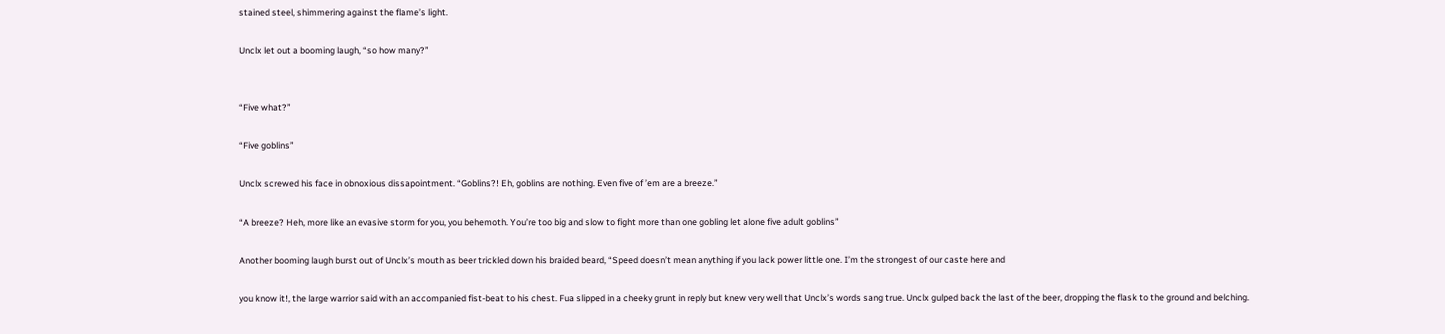stained steel, shimmering against the flame’s light.

Unclx let out a booming laugh, “so how many?”


“Five what?”

“Five goblins”

Unclx screwed his face in obnoxious dissapointment. “Goblins?! Eh, goblins are nothing. Even five of ’em are a breeze.”

“A breeze? Heh, more like an evasive storm for you, you behemoth. You’re too big and slow to fight more than one gobling let alone five adult goblins”

Another booming laugh burst out of Unclx’s mouth as beer trickled down his braided beard, “Speed doesn’t mean anything if you lack power little one. I’m the strongest of our caste here and

you know it!, the large warrior said with an accompanied fist-beat to his chest. Fua slipped in a cheeky grunt in reply but knew very well that Unclx’s words sang true. Unclx gulped back the last of the beer, dropping the flask to the ground and belching.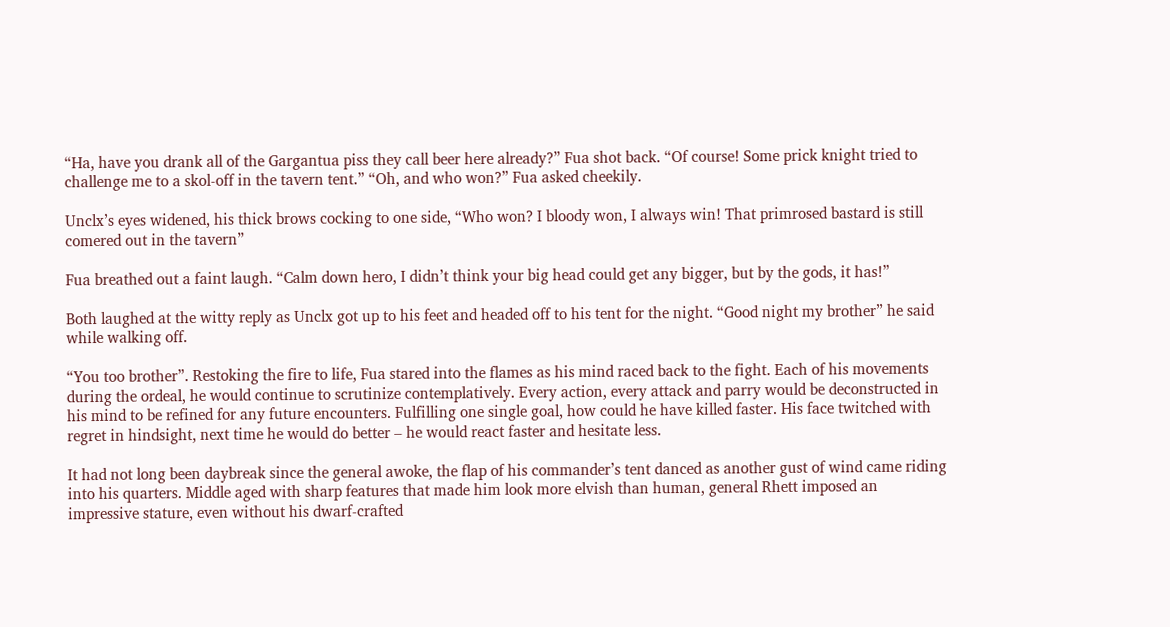“Ha, have you drank all of the Gargantua piss they call beer here already?” Fua shot back. “Of course! Some prick knight tried to challenge me to a skol-off in the tavern tent.” “Oh, and who won?” Fua asked cheekily.

Unclx’s eyes widened, his thick brows cocking to one side, “Who won? I bloody won, I always win! That primrosed bastard is still comered out in the tavern”

Fua breathed out a faint laugh. “Calm down hero, I didn’t think your big head could get any bigger, but by the gods, it has!”

Both laughed at the witty reply as Unclx got up to his feet and headed off to his tent for the night. “Good night my brother” he said while walking off.

“You too brother”. Restoking the fire to life, Fua stared into the flames as his mind raced back to the fight. Each of his movements during the ordeal, he would continue to scrutinize contemplatively. Every action, every attack and parry would be deconstructed in his mind to be refined for any future encounters. Fulfilling one single goal, how could he have killed faster. His face twitched with regret in hindsight, next time he would do better – he would react faster and hesitate less.

It had not long been daybreak since the general awoke, the flap of his commander’s tent danced as another gust of wind came riding into his quarters. Middle aged with sharp features that made him look more elvish than human, general Rhett imposed an impressive stature, even without his dwarf-crafted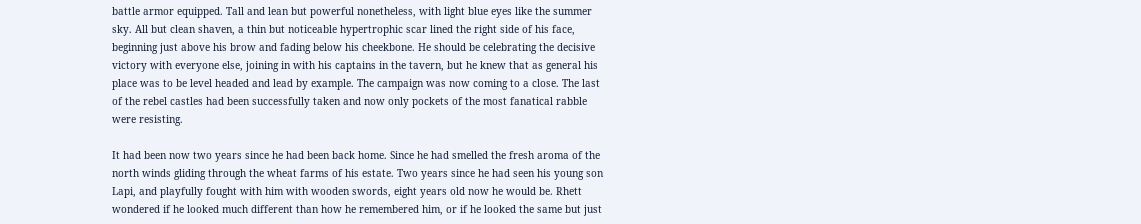battle armor equipped. Tall and lean but powerful nonetheless, with light blue eyes like the summer sky. All but clean shaven, a thin but noticeable hypertrophic scar lined the right side of his face, beginning just above his brow and fading below his cheekbone. He should be celebrating the decisive victory with everyone else, joining in with his captains in the tavern, but he knew that as general his place was to be level headed and lead by example. The campaign was now coming to a close. The last of the rebel castles had been successfully taken and now only pockets of the most fanatical rabble were resisting.

It had been now two years since he had been back home. Since he had smelled the fresh aroma of the north winds gliding through the wheat farms of his estate. Two years since he had seen his young son Lapi, and playfully fought with him with wooden swords, eight years old now he would be. Rhett wondered if he looked much different than how he remembered him, or if he looked the same but just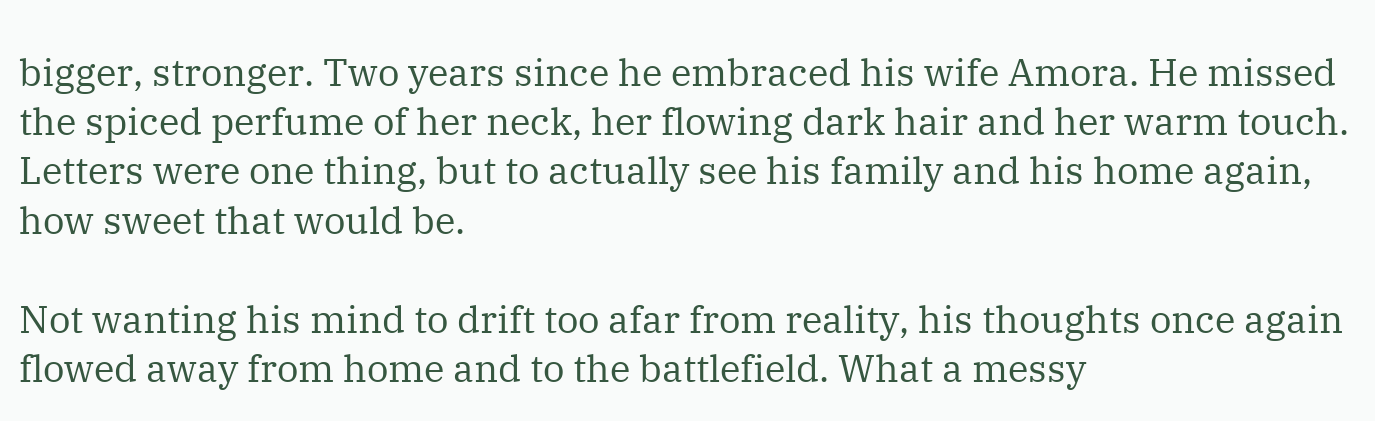bigger, stronger. Two years since he embraced his wife Amora. He missed the spiced perfume of her neck, her flowing dark hair and her warm touch. Letters were one thing, but to actually see his family and his home again, how sweet that would be.

Not wanting his mind to drift too afar from reality, his thoughts once again flowed away from home and to the battlefield. What a messy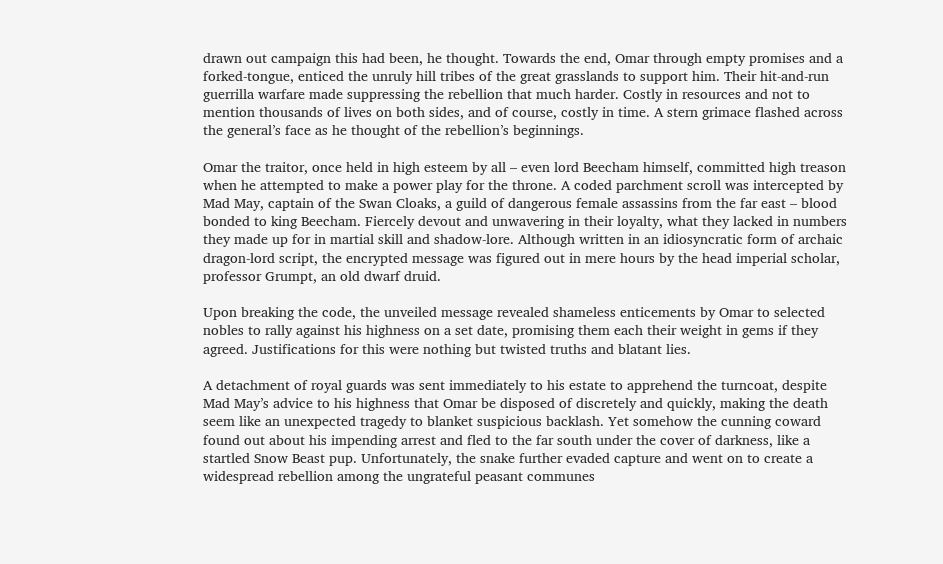drawn out campaign this had been, he thought. Towards the end, Omar through empty promises and a forked-tongue, enticed the unruly hill tribes of the great grasslands to support him. Their hit-and-run guerrilla warfare made suppressing the rebellion that much harder. Costly in resources and not to mention thousands of lives on both sides, and of course, costly in time. A stern grimace flashed across the general’s face as he thought of the rebellion’s beginnings.

Omar the traitor, once held in high esteem by all – even lord Beecham himself, committed high treason when he attempted to make a power play for the throne. A coded parchment scroll was intercepted by Mad May, captain of the Swan Cloaks, a guild of dangerous female assassins from the far east – blood bonded to king Beecham. Fiercely devout and unwavering in their loyalty, what they lacked in numbers they made up for in martial skill and shadow-lore. Although written in an idiosyncratic form of archaic dragon-lord script, the encrypted message was figured out in mere hours by the head imperial scholar, professor Grumpt, an old dwarf druid.

Upon breaking the code, the unveiled message revealed shameless enticements by Omar to selected nobles to rally against his highness on a set date, promising them each their weight in gems if they agreed. Justifications for this were nothing but twisted truths and blatant lies.

A detachment of royal guards was sent immediately to his estate to apprehend the turncoat, despite Mad May’s advice to his highness that Omar be disposed of discretely and quickly, making the death seem like an unexpected tragedy to blanket suspicious backlash. Yet somehow the cunning coward found out about his impending arrest and fled to the far south under the cover of darkness, like a startled Snow Beast pup. Unfortunately, the snake further evaded capture and went on to create a widespread rebellion among the ungrateful peasant communes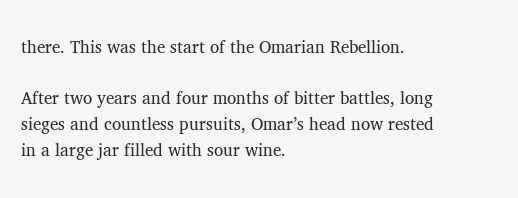there. This was the start of the Omarian Rebellion.

After two years and four months of bitter battles, long sieges and countless pursuits, Omar’s head now rested in a large jar filled with sour wine.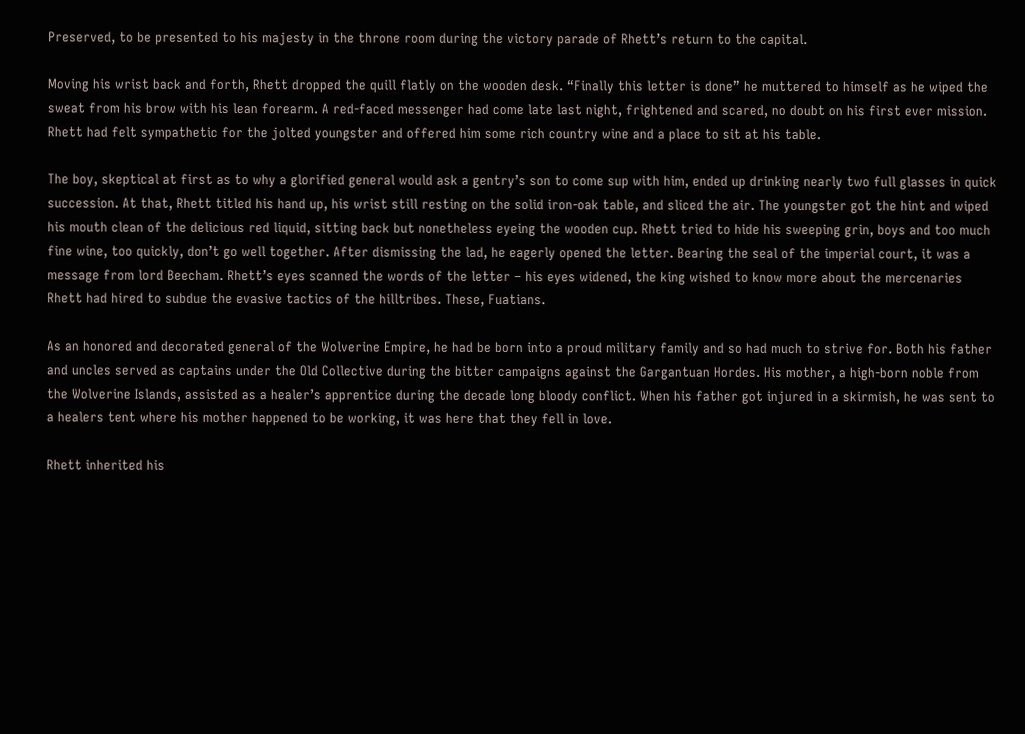Preserved, to be presented to his majesty in the throne room during the victory parade of Rhett’s return to the capital.

Moving his wrist back and forth, Rhett dropped the quill flatly on the wooden desk. “Finally this letter is done” he muttered to himself as he wiped the sweat from his brow with his lean forearm. A red-faced messenger had come late last night, frightened and scared, no doubt on his first ever mission. Rhett had felt sympathetic for the jolted youngster and offered him some rich country wine and a place to sit at his table.

The boy, skeptical at first as to why a glorified general would ask a gentry’s son to come sup with him, ended up drinking nearly two full glasses in quick succession. At that, Rhett titled his hand up, his wrist still resting on the solid iron-oak table, and sliced the air. The youngster got the hint and wiped his mouth clean of the delicious red liquid, sitting back but nonetheless eyeing the wooden cup. Rhett tried to hide his sweeping grin, boys and too much fine wine, too quickly, don’t go well together. After dismissing the lad, he eagerly opened the letter. Bearing the seal of the imperial court, it was a message from lord Beecham. Rhett’s eyes scanned the words of the letter – his eyes widened, the king wished to know more about the mercenaries Rhett had hired to subdue the evasive tactics of the hilltribes. These, Fuatians.

As an honored and decorated general of the Wolverine Empire, he had be born into a proud military family and so had much to strive for. Both his father and uncles served as captains under the Old Collective during the bitter campaigns against the Gargantuan Hordes. His mother, a high-born noble from the Wolverine Islands, assisted as a healer’s apprentice during the decade long bloody conflict. When his father got injured in a skirmish, he was sent to a healers tent where his mother happened to be working, it was here that they fell in love.

Rhett inherited his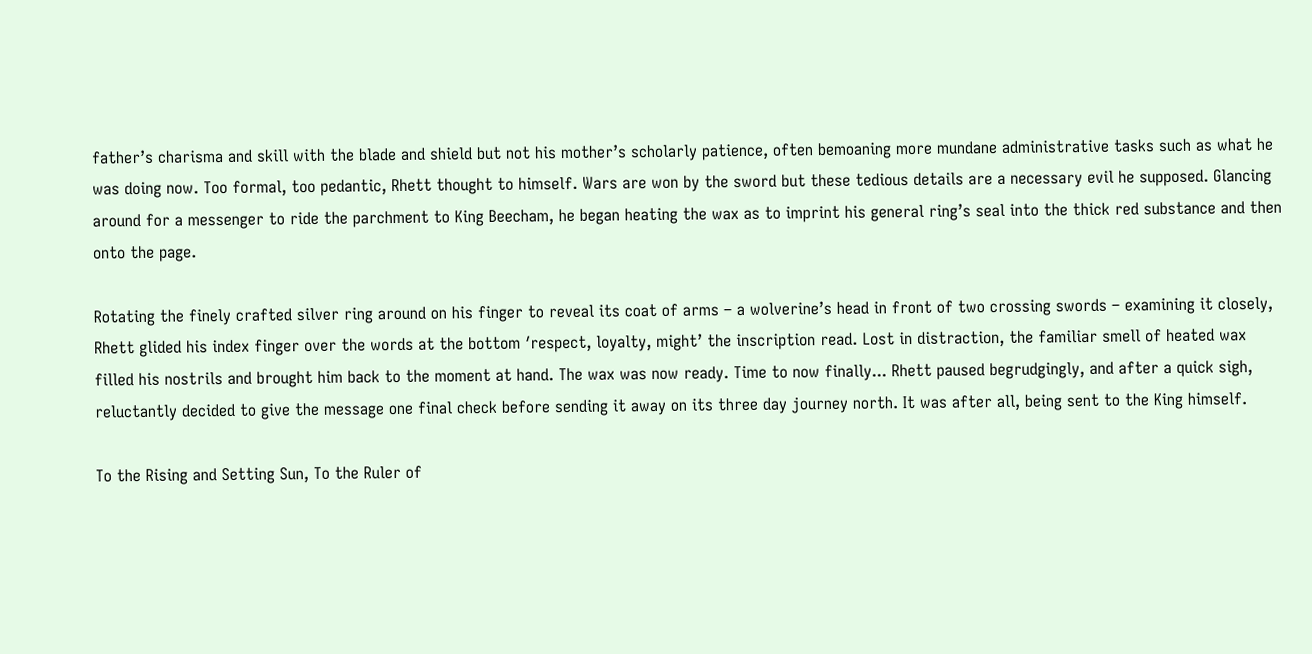father’s charisma and skill with the blade and shield but not his mother’s scholarly patience, often bemoaning more mundane administrative tasks such as what he was doing now. Too formal, too pedantic, Rhett thought to himself. Wars are won by the sword but these tedious details are a necessary evil he supposed. Glancing around for a messenger to ride the parchment to King Beecham, he began heating the wax as to imprint his general ring’s seal into the thick red substance and then onto the page.

Rotating the finely crafted silver ring around on his finger to reveal its coat of arms – a wolverine’s head in front of two crossing swords – examining it closely, Rhett glided his index finger over the words at the bottom ′respect, loyalty, might’ the inscription read. Lost in distraction, the familiar smell of heated wax filled his nostrils and brought him back to the moment at hand. The wax was now ready. Time to now finally... Rhett paused begrudgingly, and after a quick sigh, reluctantly decided to give the message one final check before sending it away on its three day journey north. It was after all, being sent to the King himself.

To the Rising and Setting Sun, To the Ruler of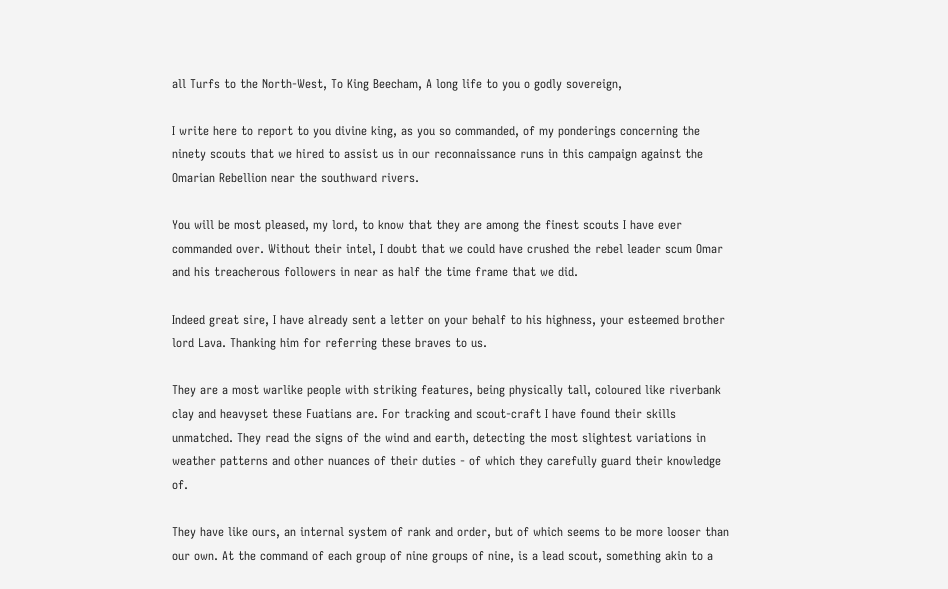all Turfs to the North-West, To King Beecham, A long life to you o godly sovereign,

I write here to report to you divine king, as you so commanded, of my ponderings concerning the ninety scouts that we hired to assist us in our reconnaissance runs in this campaign against the Omarian Rebellion near the southward rivers.

You will be most pleased, my lord, to know that they are among the finest scouts I have ever commanded over. Without their intel, I doubt that we could have crushed the rebel leader scum Omar and his treacherous followers in near as half the time frame that we did.

Indeed great sire, I have already sent a letter on your behalf to his highness, your esteemed brother lord Lava. Thanking him for referring these braves to us.

They are a most warlike people with striking features, being physically tall, coloured like riverbank clay and heavyset these Fuatians are. For tracking and scout-craft I have found their skills unmatched. They read the signs of the wind and earth, detecting the most slightest variations in weather patterns and other nuances of their duties - of which they carefully guard their knowledge of.

They have like ours, an internal system of rank and order, but of which seems to be more looser than our own. At the command of each group of nine groups of nine, is a lead scout, something akin to a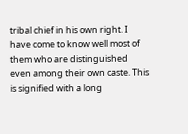tribal chief in his own right. I have come to know well most of them who are distinguished even among their own caste. This is signified with a long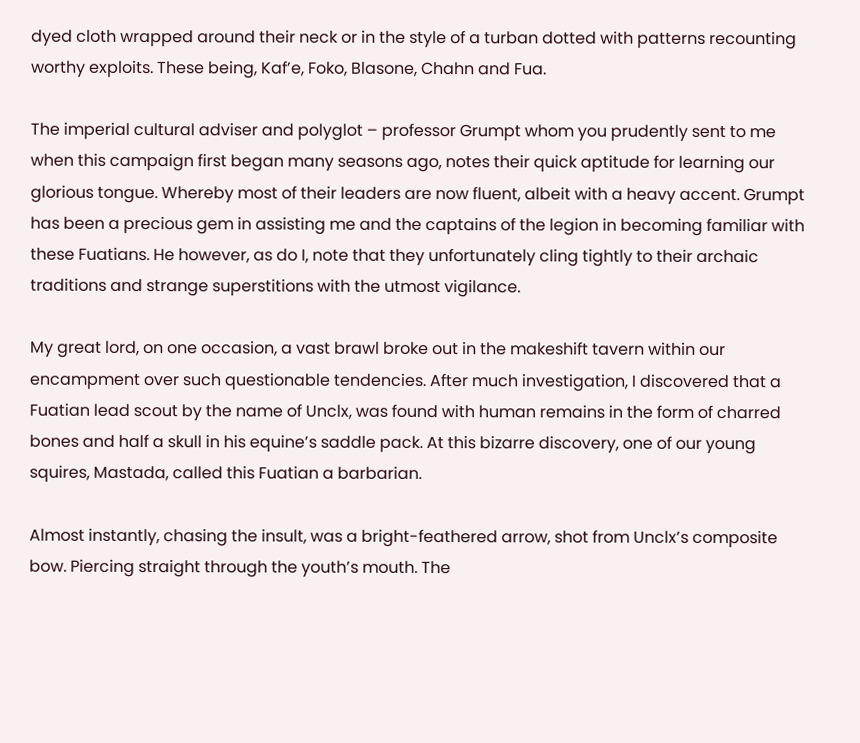dyed cloth wrapped around their neck or in the style of a turban dotted with patterns recounting worthy exploits. These being, Kaf’e, Foko, Blasone, Chahn and Fua.

The imperial cultural adviser and polyglot – professor Grumpt whom you prudently sent to me when this campaign first began many seasons ago, notes their quick aptitude for learning our glorious tongue. Whereby most of their leaders are now fluent, albeit with a heavy accent. Grumpt has been a precious gem in assisting me and the captains of the legion in becoming familiar with these Fuatians. He however, as do I, note that they unfortunately cling tightly to their archaic traditions and strange superstitions with the utmost vigilance.

My great lord, on one occasion, a vast brawl broke out in the makeshift tavern within our encampment over such questionable tendencies. After much investigation, I discovered that a Fuatian lead scout by the name of Unclx, was found with human remains in the form of charred bones and half a skull in his equine’s saddle pack. At this bizarre discovery, one of our young squires, Mastada, called this Fuatian a barbarian.

Almost instantly, chasing the insult, was a bright-feathered arrow, shot from Unclx’s composite bow. Piercing straight through the youth’s mouth. The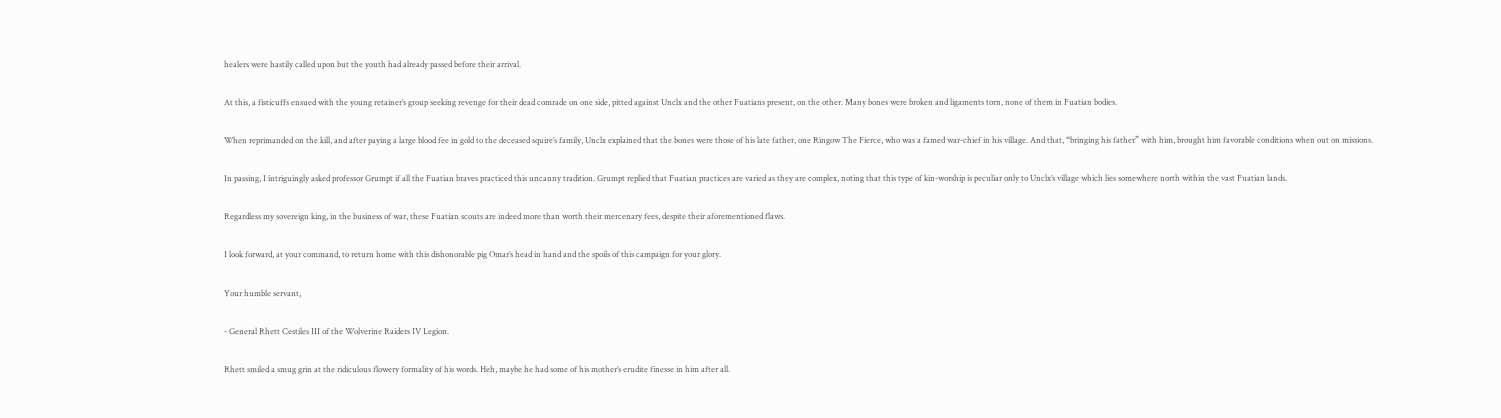healers were hastily called upon but the youth had already passed before their arrival.

At this, a fisticuffs ensued with the young retainer’s group seeking revenge for their dead comrade on one side, pitted against Unclx and the other Fuatians present, on the other. Many bones were broken and ligaments torn, none of them in Fuatian bodies.

When reprimanded on the kill, and after paying a large blood fee in gold to the deceased squire’s family, Unclx explained that the bones were those of his late father, one Ringow The Fierce, who was a famed war-chief in his village. And that, “bringing his father” with him, brought him favorable conditions when out on missions.

In passing, I intriguingly asked professor Grumpt if all the Fuatian braves practiced this uncanny tradition. Grumpt replied that Fuatian practices are varied as they are complex, noting that this type of kin-worship is peculiar only to Unclx’s village which lies somewhere north within the vast Fuatian lands.

Regardless my sovereign king, in the business of war, these Fuatian scouts are indeed more than worth their mercenary fees, despite their aforementioned flaws.

I look forward, at your command, to return home with this dishonorable pig Omar’s head in hand and the spoils of this campaign for your glory.

Your humble servant,

- General Rhett Cestiles III of the Wolverine Raiders IV Legion.

Rhett smiled a smug grin at the ridiculous flowery formality of his words. Heh, maybe he had some of his mother’s erudite finesse in him after all.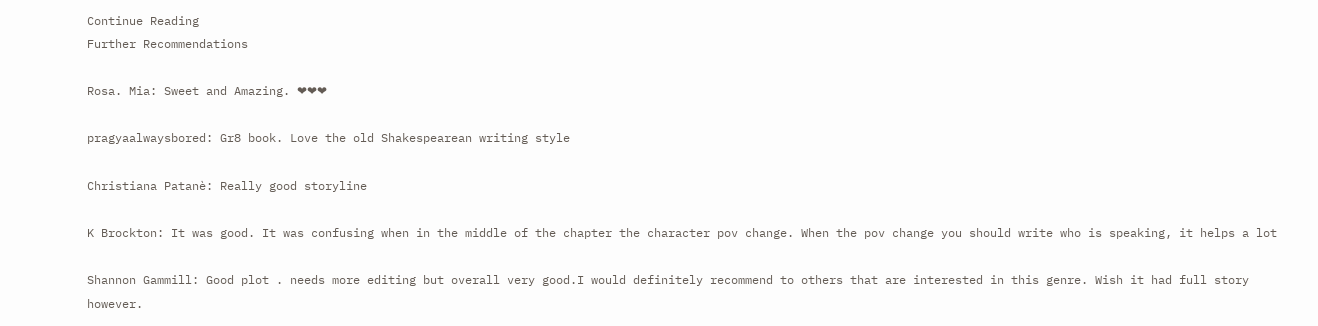Continue Reading
Further Recommendations

Rosa. Mia: Sweet and Amazing. ❤❤❤

pragyaalwaysbored: Gr8 book. Love the old Shakespearean writing style

Christiana Patanè: Really good storyline

K Brockton: It was good. It was confusing when in the middle of the chapter the character pov change. When the pov change you should write who is speaking, it helps a lot

Shannon Gammill: Good plot . needs more editing but overall very good.I would definitely recommend to others that are interested in this genre. Wish it had full story however.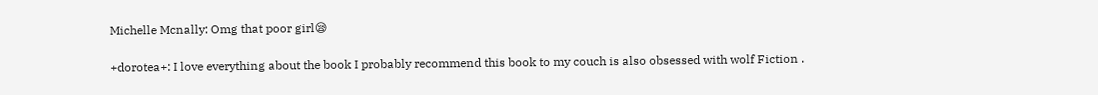Michelle Mcnally: Omg that poor girl😪

+dorotea+: I love everything about the book I probably recommend this book to my couch is also obsessed with wolf Fiction .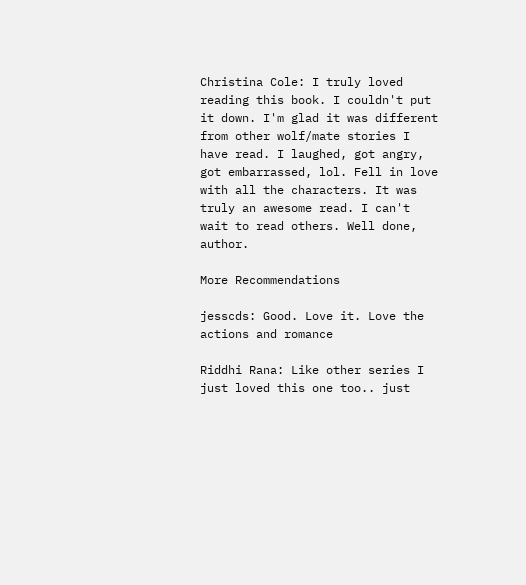Christina Cole: I truly loved reading this book. I couldn't put it down. I'm glad it was different from other wolf/mate stories I have read. I laughed, got angry, got embarrassed, lol. Fell in love with all the characters. It was truly an awesome read. I can't wait to read others. Well done, author.

More Recommendations

jesscds: Good. Love it. Love the actions and romance

Riddhi Rana: Like other series I just loved this one too.. just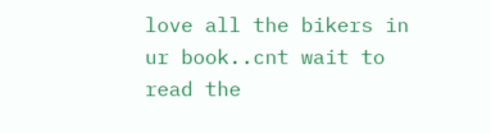love all the bikers in ur book..cnt wait to read the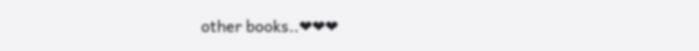other books..❤❤❤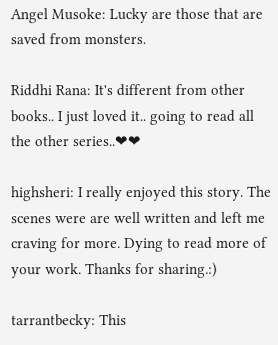Angel Musoke: Lucky are those that are saved from monsters.

Riddhi Rana: It's different from other books.. I just loved it.. going to read all the other series..❤❤

highsheri: I really enjoyed this story. The scenes were are well written and left me craving for more. Dying to read more of your work. Thanks for sharing.:)

tarrantbecky: This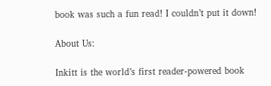book was such a fun read! I couldn’t put it down!

About Us:

Inkitt is the world’s first reader-powered book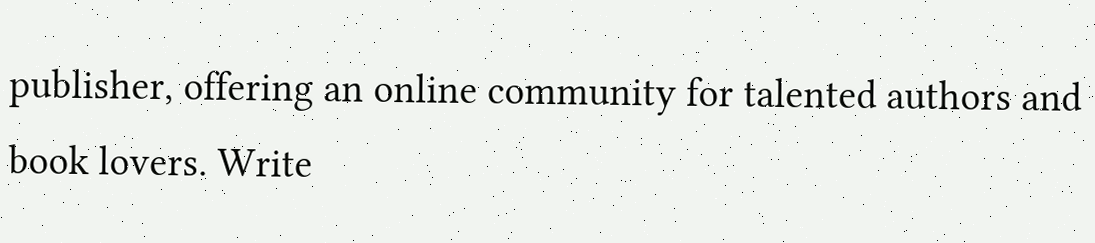publisher, offering an online community for talented authors and book lovers. Write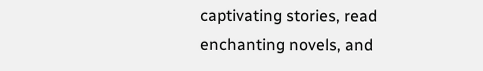captivating stories, read enchanting novels, and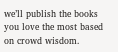we’ll publish the books you love the most based on crowd wisdom.